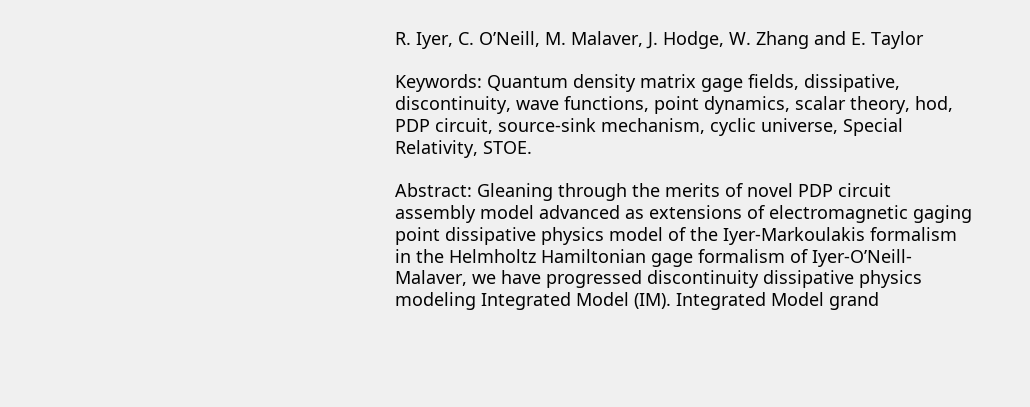R. Iyer, C. O’Neill, M. Malaver, J. Hodge, W. Zhang and E. Taylor

Keywords: Quantum density matrix gage fields, dissipative, discontinuity, wave functions, point dynamics, scalar theory, hod, PDP circuit, source-sink mechanism, cyclic universe, Special Relativity, STOE.

Abstract: Gleaning through the merits of novel PDP circuit assembly model advanced as extensions of electromagnetic gaging point dissipative physics model of the Iyer-Markoulakis formalism in the Helmholtz Hamiltonian gage formalism of Iyer-O’Neill-Malaver, we have progressed discontinuity dissipative physics modeling Integrated Model (IM). Integrated Model grand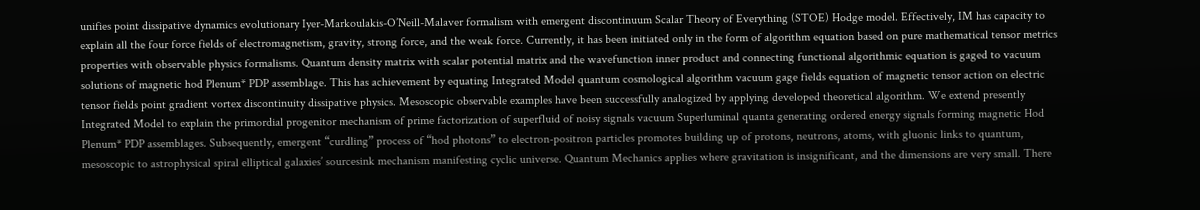unifies point dissipative dynamics evolutionary Iyer-Markoulakis-O’Neill-Malaver formalism with emergent discontinuum Scalar Theory of Everything (STOE) Hodge model. Effectively, IM has capacity to explain all the four force fields of electromagnetism, gravity, strong force, and the weak force. Currently, it has been initiated only in the form of algorithm equation based on pure mathematical tensor metrics properties with observable physics formalisms. Quantum density matrix with scalar potential matrix and the wavefunction inner product and connecting functional algorithmic equation is gaged to vacuum solutions of magnetic hod Plenum* PDP assemblage. This has achievement by equating Integrated Model quantum cosmological algorithm vacuum gage fields equation of magnetic tensor action on electric tensor fields point gradient vortex discontinuity dissipative physics. Mesoscopic observable examples have been successfully analogized by applying developed theoretical algorithm. We extend presently Integrated Model to explain the primordial progenitor mechanism of prime factorization of superfluid of noisy signals vacuum Superluminal quanta generating ordered energy signals forming magnetic Hod Plenum* PDP assemblages. Subsequently, emergent “curdling” process of “hod photons” to electron-positron particles promotes building up of protons, neutrons, atoms, with gluonic links to quantum, mesoscopic to astrophysical spiral elliptical galaxies’ sourcesink mechanism manifesting cyclic universe. Quantum Mechanics applies where gravitation is insignificant, and the dimensions are very small. There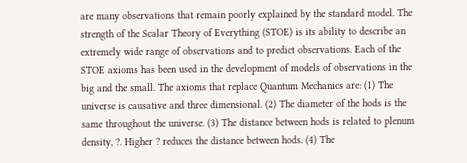are many observations that remain poorly explained by the standard model. The strength of the Scalar Theory of Everything (STOE) is its ability to describe an extremely wide range of observations and to predict observations. Each of the STOE axioms has been used in the development of models of observations in the big and the small. The axioms that replace Quantum Mechanics are: (1) The universe is causative and three dimensional. (2) The diameter of the hods is the same throughout the universe. (3) The distance between hods is related to plenum density, ?. Higher ? reduces the distance between hods. (4) The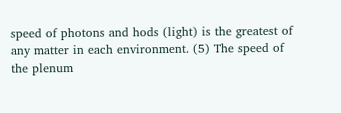speed of photons and hods (light) is the greatest of any matter in each environment. (5) The speed of the plenum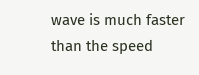wave is much faster than the speed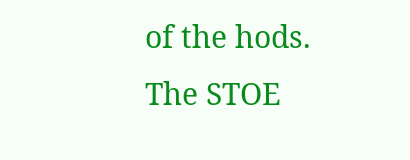of the hods. The STOE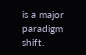is a major paradigm shift.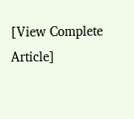[View Complete Article]